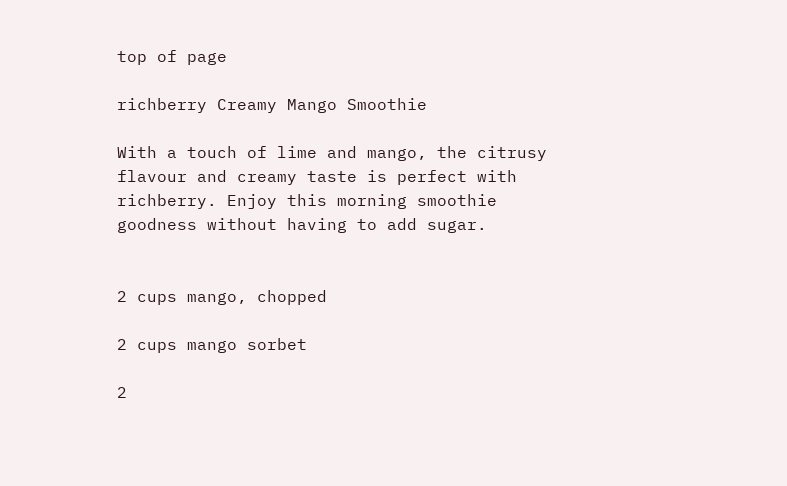top of page

richberry Creamy Mango Smoothie

With a touch of lime and mango, the citrusy flavour and creamy taste is perfect with richberry. Enjoy this morning smoothie goodness without having to add sugar.


2 cups mango, chopped

2 cups mango sorbet

2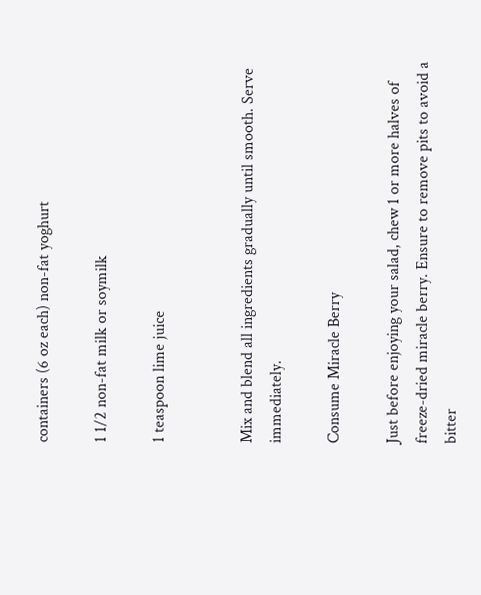containers (6 oz each) non-fat yoghurt

1 1/2 non-fat milk or soymilk

1 teaspoon lime juice


Mix and blend all ingredients gradually until smooth. Serve immediately.

Consume Miracle Berry

Just before enjoying your salad, chew 1 or more halves of freeze-dried miracle berry. Ensure to remove pits to avoid a bitter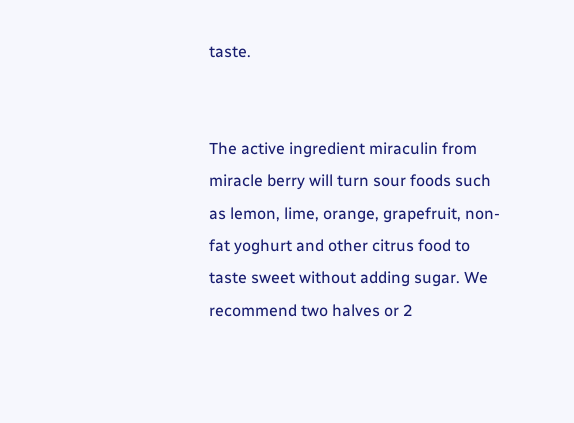taste.


The active ingredient miraculin from miracle berry will turn sour foods such as lemon, lime, orange, grapefruit, non-fat yoghurt and other citrus food to taste sweet without adding sugar. We recommend two halves or 2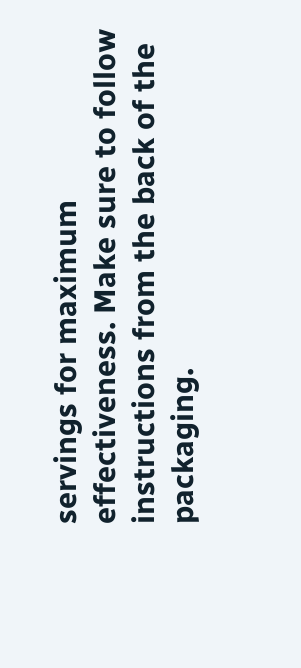servings for maximum effectiveness. Make sure to follow instructions from the back of the packaging.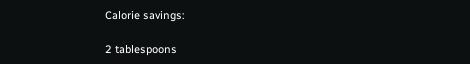Calorie savings:

2 tablespoons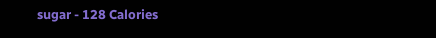sugar - 128 Calories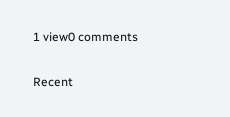1 view0 comments

Recent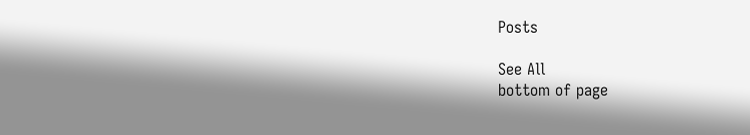Posts

See All
bottom of page